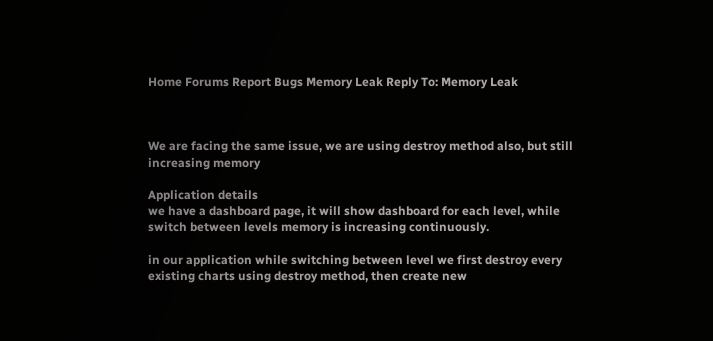Home Forums Report Bugs Memory Leak Reply To: Memory Leak



We are facing the same issue, we are using destroy method also, but still increasing memory

Application details
we have a dashboard page, it will show dashboard for each level, while switch between levels memory is increasing continuously.

in our application while switching between level we first destroy every existing charts using destroy method, then create new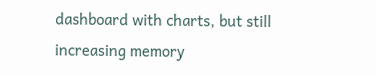dashboard with charts, but still increasing memory